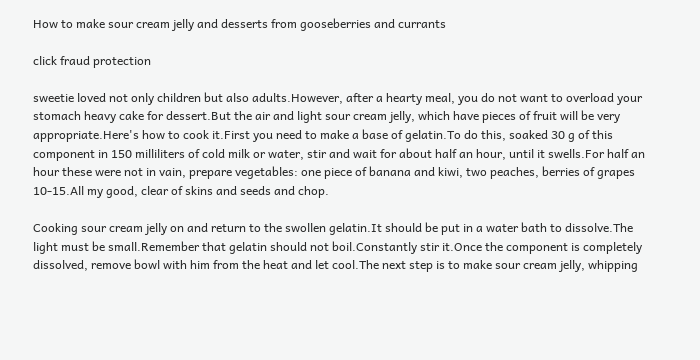How to make sour cream jelly and desserts from gooseberries and currants

click fraud protection

sweetie loved not only children but also adults.However, after a hearty meal, you do not want to overload your stomach heavy cake for dessert.But the air and light sour cream jelly, which have pieces of fruit will be very appropriate.Here's how to cook it.First you need to make a base of gelatin.To do this, soaked 30 g of this component in 150 milliliters of cold milk or water, stir and wait for about half an hour, until it swells.For half an hour these were not in vain, prepare vegetables: one piece of banana and kiwi, two peaches, berries of grapes 10-15.All my good, clear of skins and seeds and chop.

Cooking sour cream jelly on and return to the swollen gelatin.It should be put in a water bath to dissolve.The light must be small.Remember that gelatin should not boil.Constantly stir it.Once the component is completely dissolved, remove bowl with him from the heat and let cool.The next step is to make sour cream jelly, whipping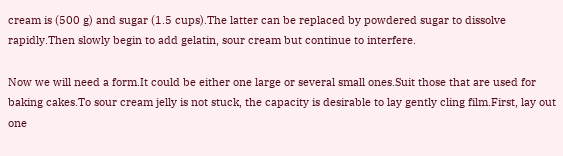cream is (500 g) and sugar (1.5 cups).The latter can be replaced by powdered sugar to dissolve rapidly.Then slowly begin to add gelatin, sour cream but continue to interfere.

Now we will need a form.It could be either one large or several small ones.Suit those that are used for baking cakes.To sour cream jelly is not stuck, the capacity is desirable to lay gently cling film.First, lay out one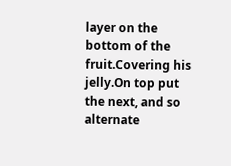layer on the bottom of the fruit.Covering his jelly.On top put the next, and so alternate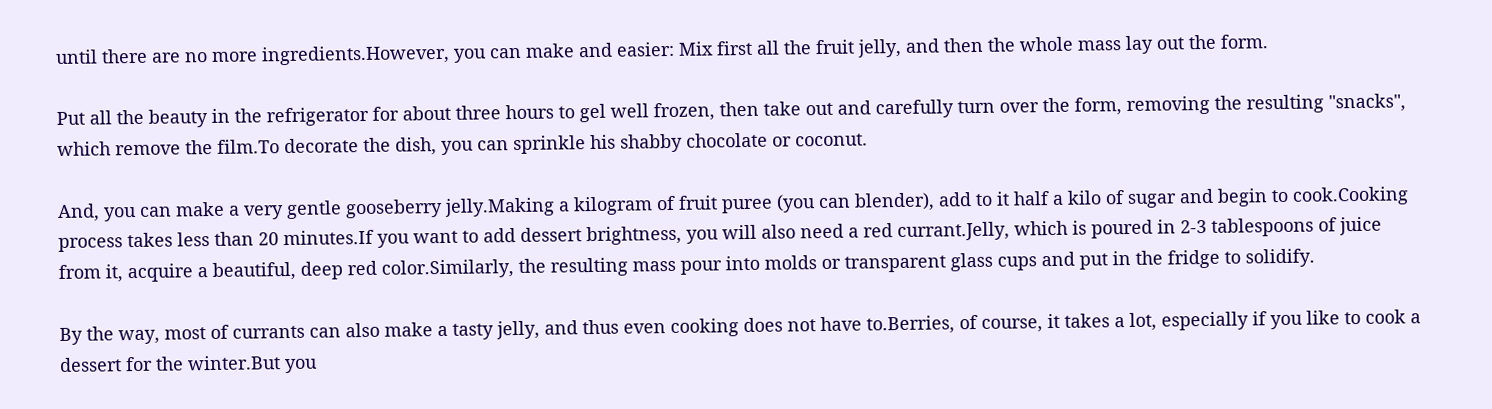until there are no more ingredients.However, you can make and easier: Mix first all the fruit jelly, and then the whole mass lay out the form.

Put all the beauty in the refrigerator for about three hours to gel well frozen, then take out and carefully turn over the form, removing the resulting "snacks", which remove the film.To decorate the dish, you can sprinkle his shabby chocolate or coconut.

And, you can make a very gentle gooseberry jelly.Making a kilogram of fruit puree (you can blender), add to it half a kilo of sugar and begin to cook.Cooking process takes less than 20 minutes.If you want to add dessert brightness, you will also need a red currant.Jelly, which is poured in 2-3 tablespoons of juice from it, acquire a beautiful, deep red color.Similarly, the resulting mass pour into molds or transparent glass cups and put in the fridge to solidify.

By the way, most of currants can also make a tasty jelly, and thus even cooking does not have to.Berries, of course, it takes a lot, especially if you like to cook a dessert for the winter.But you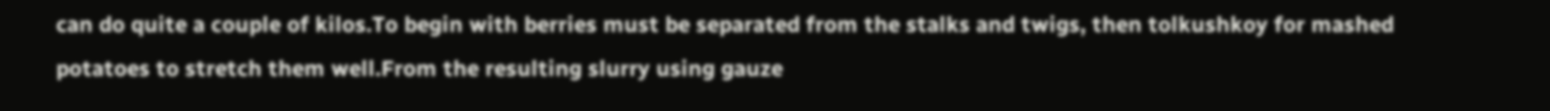can do quite a couple of kilos.To begin with berries must be separated from the stalks and twigs, then tolkushkoy for mashed potatoes to stretch them well.From the resulting slurry using gauze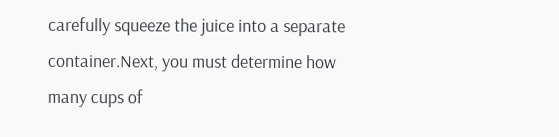carefully squeeze the juice into a separate container.Next, you must determine how many cups of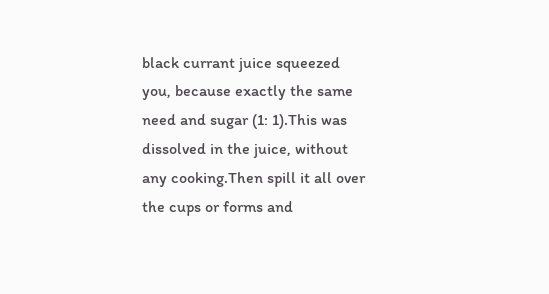black currant juice squeezed you, because exactly the same need and sugar (1: 1).This was dissolved in the juice, without any cooking.Then spill it all over the cups or forms and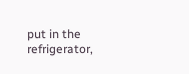put in the refrigerator,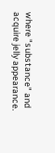where "substance" and acquire jelly appearance.